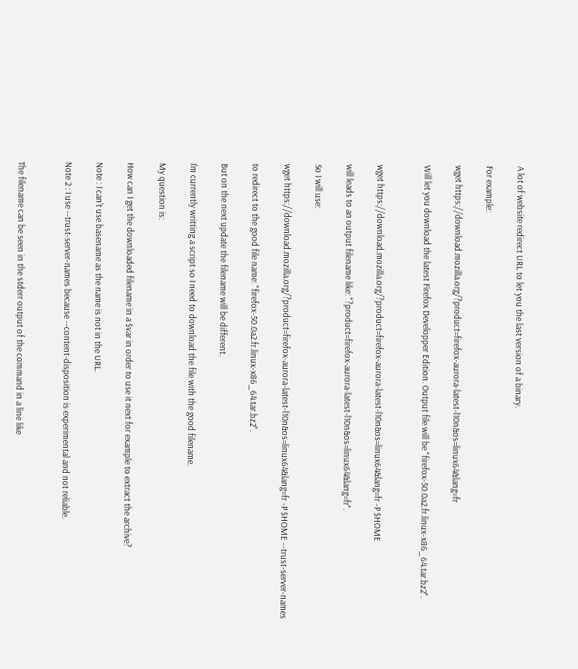A lot of website redirect URL to let you the last version of a binary.

For example:

wget https://download.mozilla.org/?product=firefox-aurora-latest-l10n&os=linux64&lang=fr

Will let you download the latest Firefox Developper Edition. Output file will be "firefox-50.0a2.fr.linux-x86_64.tar.bz2".


wget https://download.mozilla.org/?product=firefox-aurora-latest-l10n&os=linux64&lang=fr -P $HOME

will leads to an output filename like: "?product=firefox-aurora-latest-l10n&os=linux64&lang=fr".

So I will use:

wget https://download.mozilla.org/?product=firefox-aurora-latest-l10n&os=linux64&lang=fr -P $HOME --trust-server-names

to redirect to the good file name: "firefox-50.0a2.fr.linux-x86_64.tar.bz2".

But on the next update the filename will be different.

I'm currently writting a script so I need to download the file with the good filename.

My question is:

How can I get the downloaded filename in a $var in order to use it next for example to extract the archive?

Note : I can't use basename as the name is not in the URL.

Note 2 : I use --trust-server-names because --content-disposition is experimental and not reliable.


The filename can be seen in the stderr output of the command in a line like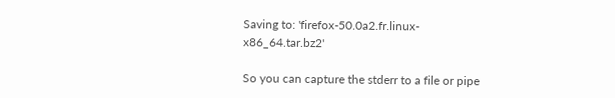Saving to: 'firefox-50.0a2.fr.linux-x86_64.tar.bz2'

So you can capture the stderr to a file or pipe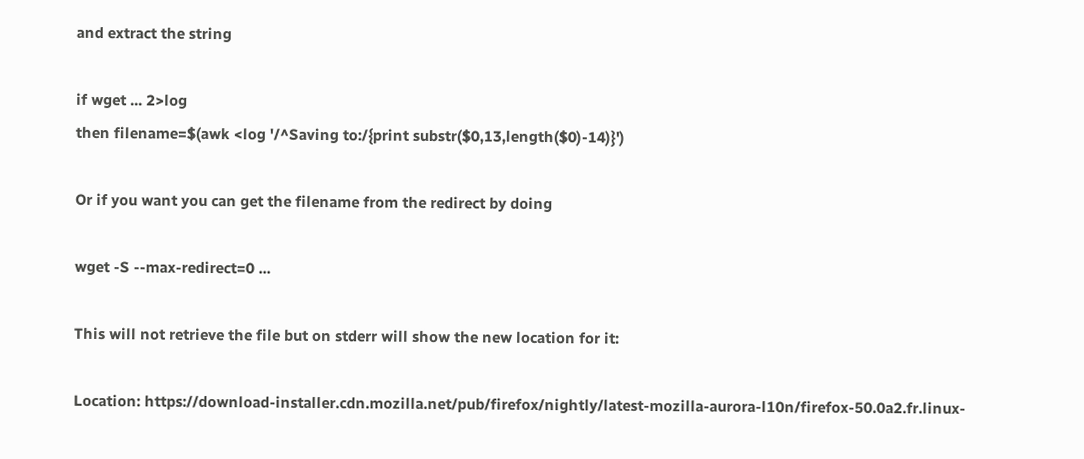and extract the string

if wget ... 2>log
then filename=$(awk <log '/^Saving to:/{print substr($0,13,length($0)-14)}')

Or if you want you can get the filename from the redirect by doing

wget -S --max-redirect=0 ...

This will not retrieve the file but on stderr will show the new location for it:

Location: https://download-installer.cdn.mozilla.net/pub/firefox/nightly/latest-mozilla-aurora-l10n/firefox-50.0a2.fr.linux-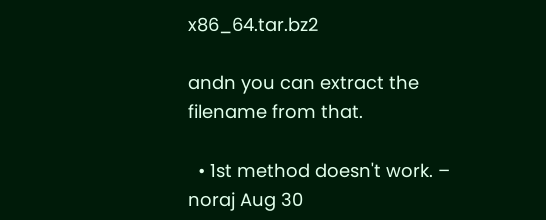x86_64.tar.bz2

andn you can extract the filename from that.

  • 1st method doesn't work. – noraj Aug 30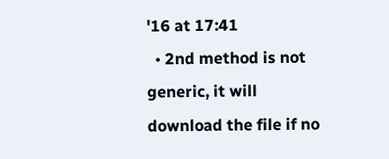'16 at 17:41
  • 2nd method is not generic, it will download the file if no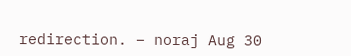redirection. – noraj Aug 30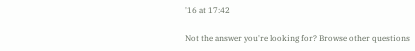'16 at 17:42

Not the answer you're looking for? Browse other questions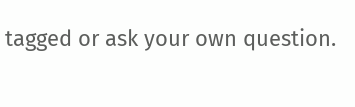tagged or ask your own question.